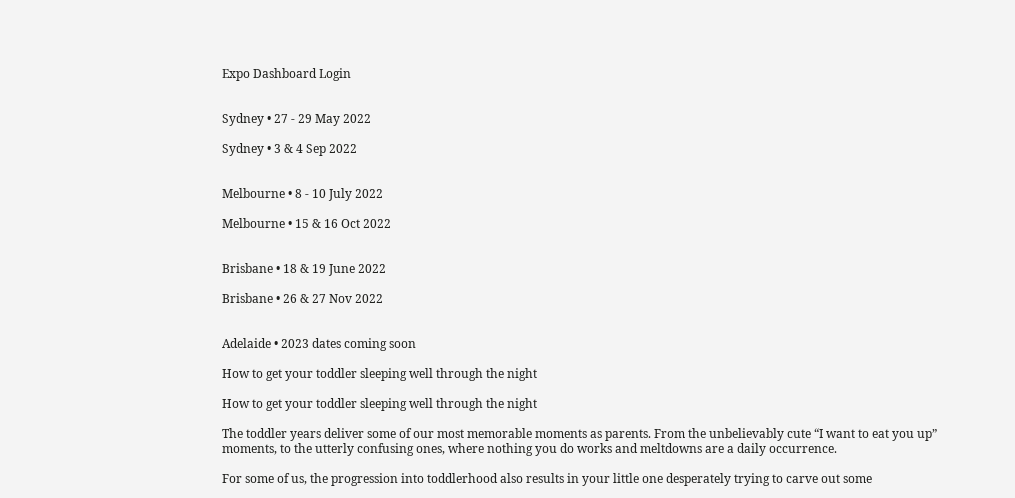Expo Dashboard Login


Sydney • 27 - 29 May 2022

Sydney • 3 & 4 Sep 2022


Melbourne • 8 - 10 July 2022

Melbourne • 15 & 16 Oct 2022


Brisbane • 18 & 19 June 2022

Brisbane • 26 & 27 Nov 2022


Adelaide • 2023 dates coming soon

How to get your toddler sleeping well through the night

How to get your toddler sleeping well through the night

The toddler years deliver some of our most memorable moments as parents. From the unbelievably cute “I want to eat you up” moments, to the utterly confusing ones, where nothing you do works and meltdowns are a daily occurrence.

For some of us, the progression into toddlerhood also results in your little one desperately trying to carve out some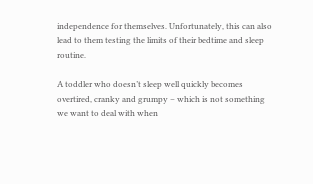independence for themselves. Unfortunately, this can also lead to them testing the limits of their bedtime and sleep routine.

A toddler who doesn’t sleep well quickly becomes overtired, cranky and grumpy – which is not something we want to deal with when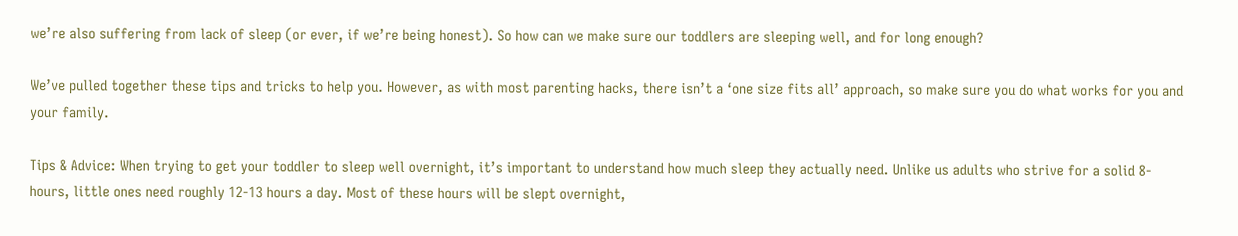we’re also suffering from lack of sleep (or ever, if we’re being honest). So how can we make sure our toddlers are sleeping well, and for long enough?

We’ve pulled together these tips and tricks to help you. However, as with most parenting hacks, there isn’t a ‘one size fits all’ approach, so make sure you do what works for you and your family.

Tips & Advice: When trying to get your toddler to sleep well overnight, it’s important to understand how much sleep they actually need. Unlike us adults who strive for a solid 8-hours, little ones need roughly 12-13 hours a day. Most of these hours will be slept overnight,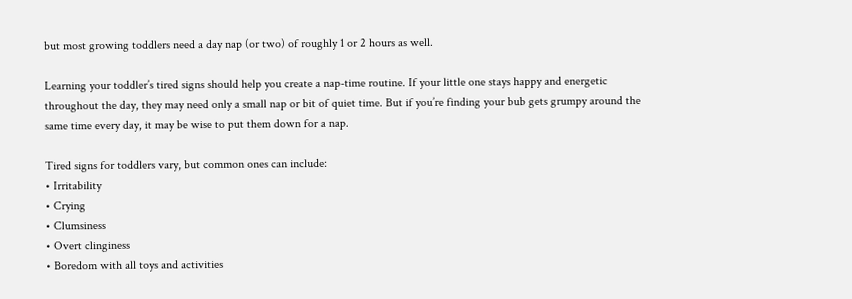but most growing toddlers need a day nap (or two) of roughly 1 or 2 hours as well.

Learning your toddler’s tired signs should help you create a nap-time routine. If your little one stays happy and energetic throughout the day, they may need only a small nap or bit of quiet time. But if you’re finding your bub gets grumpy around the same time every day, it may be wise to put them down for a nap.

Tired signs for toddlers vary, but common ones can include:
• Irritability
• Crying
• Clumsiness
• Overt clinginess
• Boredom with all toys and activities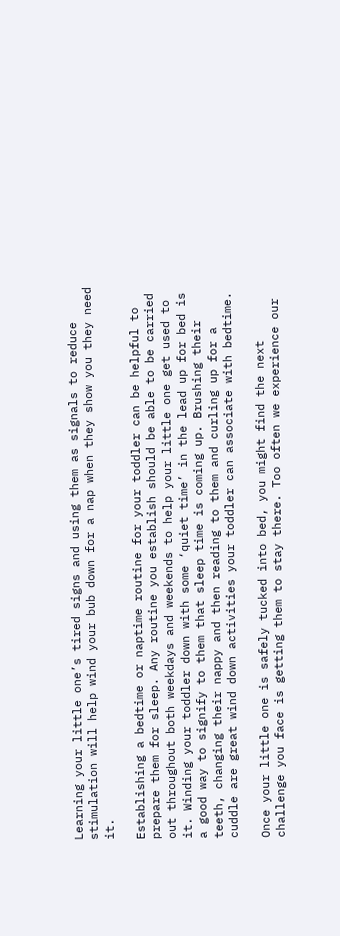Learning your little one’s tired signs and using them as signals to reduce stimulation will help wind your bub down for a nap when they show you they need it.

Establishing a bedtime or naptime routine for your toddler can be helpful to prepare them for sleep. Any routine you establish should be able to be carried out throughout both weekdays and weekends to help your little one get used to it. Winding your toddler down with some ‘quiet time’ in the lead up for bed is a good way to signify to them that sleep time is coming up. Brushing their teeth, changing their nappy and then reading to them and curling up for a cuddle are great wind down activities your toddler can associate with bedtime.

Once your little one is safely tucked into bed, you might find the next challenge you face is getting them to stay there. Too often we experience our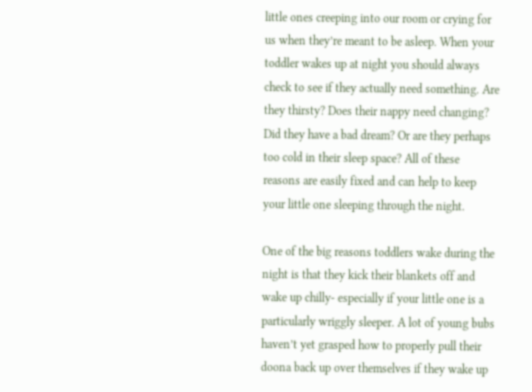little ones creeping into our room or crying for us when they’re meant to be asleep. When your toddler wakes up at night you should always check to see if they actually need something. Are they thirsty? Does their nappy need changing? Did they have a bad dream? Or are they perhaps too cold in their sleep space? All of these reasons are easily fixed and can help to keep your little one sleeping through the night.

One of the big reasons toddlers wake during the night is that they kick their blankets off and wake up chilly- especially if your little one is a particularly wriggly sleeper. A lot of young bubs haven’t yet grasped how to properly pull their doona back up over themselves if they wake up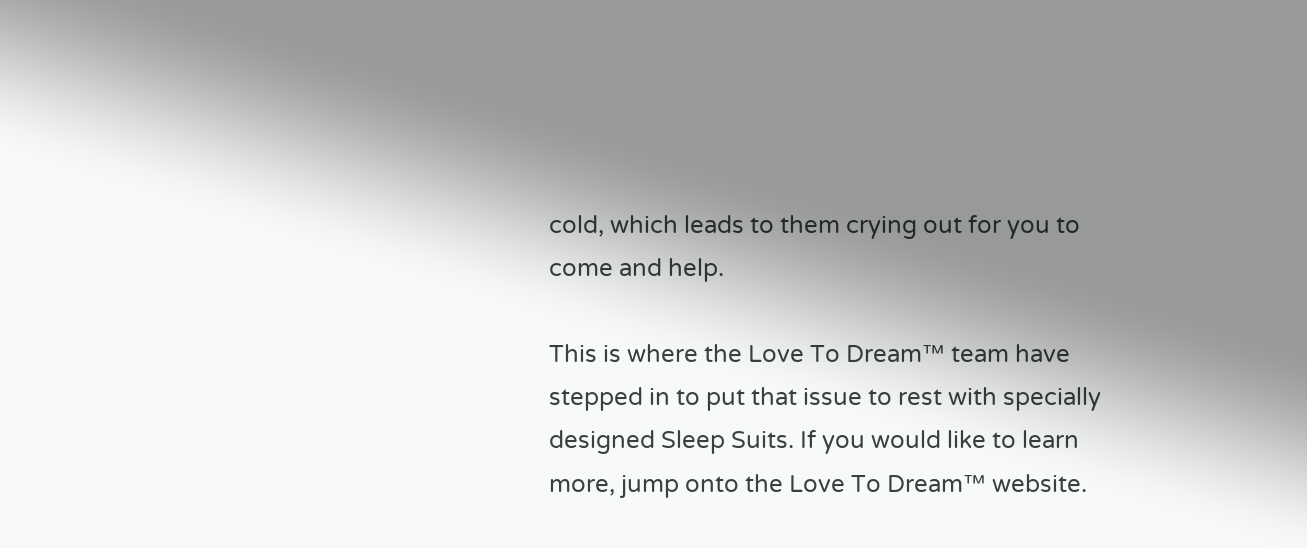cold, which leads to them crying out for you to come and help.

This is where the Love To Dream™ team have stepped in to put that issue to rest with specially designed Sleep Suits. If you would like to learn more, jump onto the Love To Dream™ website.